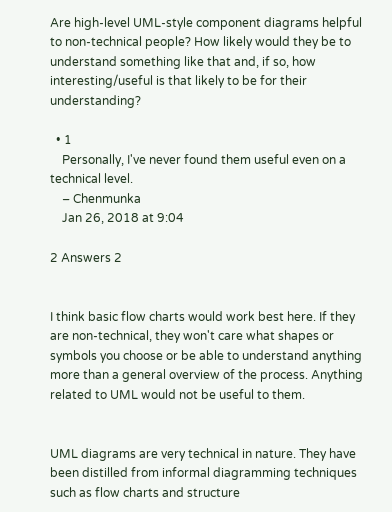Are high-level UML-style component diagrams helpful to non-technical people? How likely would they be to understand something like that and, if so, how interesting/useful is that likely to be for their understanding?

  • 1
    Personally, I've never found them useful even on a technical level.
    – Chenmunka
    Jan 26, 2018 at 9:04

2 Answers 2


I think basic flow charts would work best here. If they are non-technical, they won't care what shapes or symbols you choose or be able to understand anything more than a general overview of the process. Anything related to UML would not be useful to them.


UML diagrams are very technical in nature. They have been distilled from informal diagramming techniques such as flow charts and structure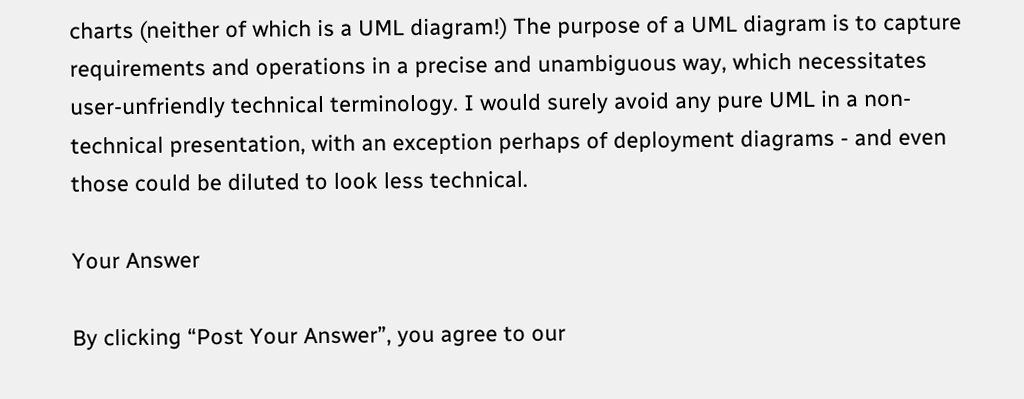charts (neither of which is a UML diagram!) The purpose of a UML diagram is to capture requirements and operations in a precise and unambiguous way, which necessitates user-unfriendly technical terminology. I would surely avoid any pure UML in a non-technical presentation, with an exception perhaps of deployment diagrams - and even those could be diluted to look less technical.

Your Answer

By clicking “Post Your Answer”, you agree to our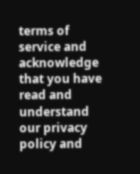terms of service and acknowledge that you have read and understand our privacy policy and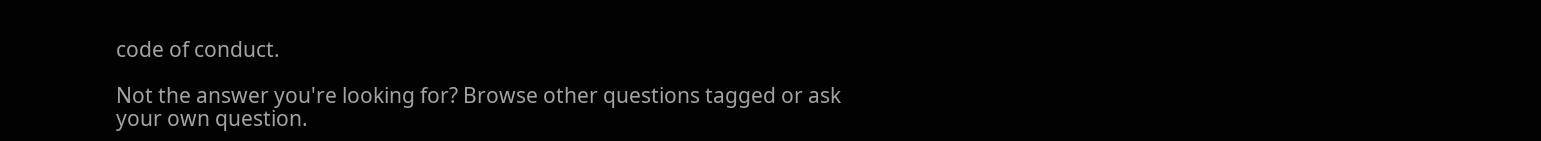code of conduct.

Not the answer you're looking for? Browse other questions tagged or ask your own question.